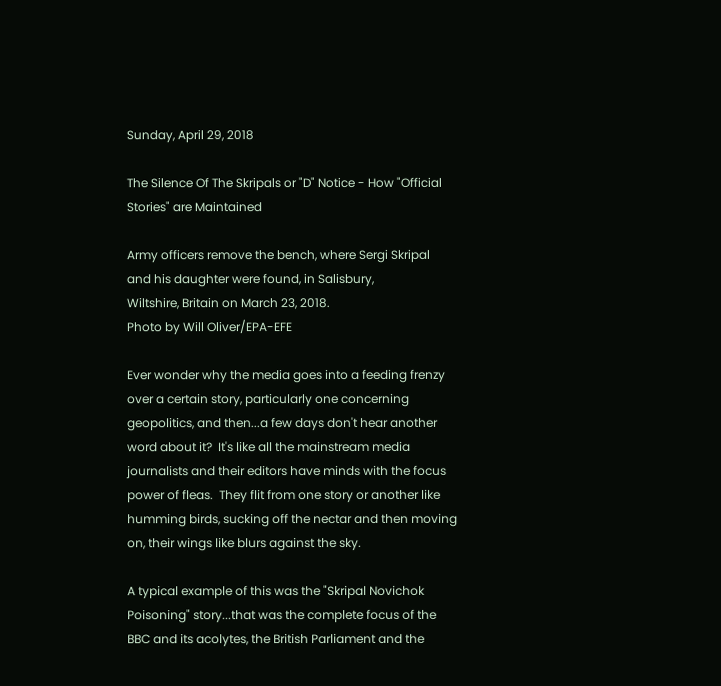Sunday, April 29, 2018

The Silence Of The Skripals or "D" Notice - How "Official Stories" are Maintained

Army officers remove the bench, where Sergi Skripal
and his daughter were found, in Salisbury,
Wiltshire, Britain on March 23, 2018.
Photo by Will Oliver/EPA-EFE

Ever wonder why the media goes into a feeding frenzy over a certain story, particularly one concerning geopolitics, and then...a few days don't hear another word about it?  It's like all the mainstream media journalists and their editors have minds with the focus power of fleas.  They flit from one story or another like humming birds, sucking off the nectar and then moving on, their wings like blurs against the sky.

A typical example of this was the "Skripal Novichok Poisoning" story...that was the complete focus of the BBC and its acolytes, the British Parliament and the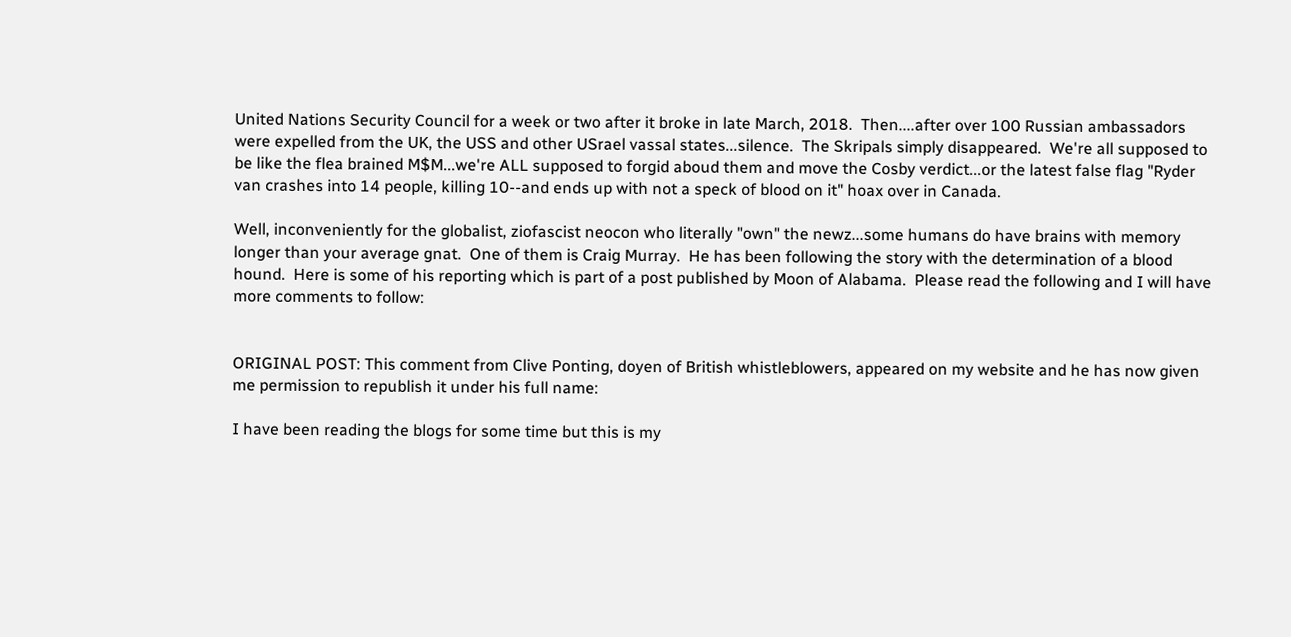United Nations Security Council for a week or two after it broke in late March, 2018.  Then....after over 100 Russian ambassadors were expelled from the UK, the USS and other USrael vassal states...silence.  The Skripals simply disappeared.  We're all supposed to be like the flea brained M$M...we're ALL supposed to forgid aboud them and move the Cosby verdict...or the latest false flag "Ryder van crashes into 14 people, killing 10--and ends up with not a speck of blood on it" hoax over in Canada.

Well, inconveniently for the globalist, ziofascist neocon who literally "own" the newz...some humans do have brains with memory longer than your average gnat.  One of them is Craig Murray.  He has been following the story with the determination of a blood hound.  Here is some of his reporting which is part of a post published by Moon of Alabama.  Please read the following and I will have more comments to follow:


ORIGINAL POST: This comment from Clive Ponting, doyen of British whistleblowers, appeared on my website and he has now given me permission to republish it under his full name:

I have been reading the blogs for some time but this is my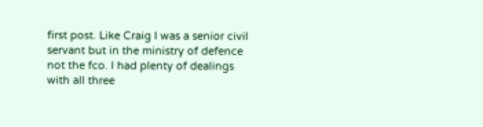first post. Like Craig I was a senior civil servant but in the ministry of defence not the fco. I had plenty of dealings with all three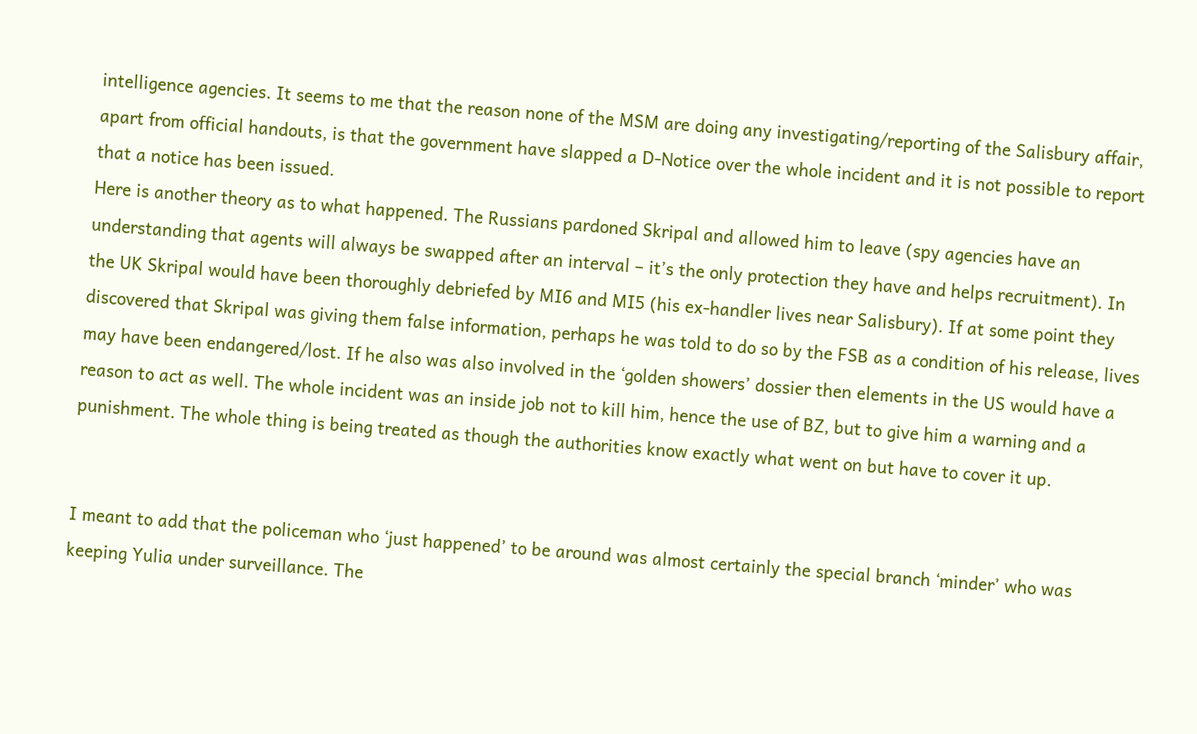intelligence agencies. It seems to me that the reason none of the MSM are doing any investigating/reporting of the Salisbury affair, apart from official handouts, is that the government have slapped a D-Notice over the whole incident and it is not possible to report that a notice has been issued.
Here is another theory as to what happened. The Russians pardoned Skripal and allowed him to leave (spy agencies have an understanding that agents will always be swapped after an interval – it’s the only protection they have and helps recruitment). In the UK Skripal would have been thoroughly debriefed by MI6 and MI5 (his ex-handler lives near Salisbury). If at some point they discovered that Skripal was giving them false information, perhaps he was told to do so by the FSB as a condition of his release, lives may have been endangered/lost. If he also was also involved in the ‘golden showers’ dossier then elements in the US would have a reason to act as well. The whole incident was an inside job not to kill him, hence the use of BZ, but to give him a warning and a punishment. The whole thing is being treated as though the authorities know exactly what went on but have to cover it up.


I meant to add that the policeman who ‘just happened’ to be around was almost certainly the special branch ‘minder’ who was keeping Yulia under surveillance. The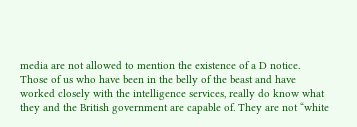media are not allowed to mention the existence of a D notice.
Those of us who have been in the belly of the beast and have worked closely with the intelligence services, really do know what they and the British government are capable of. They are not “white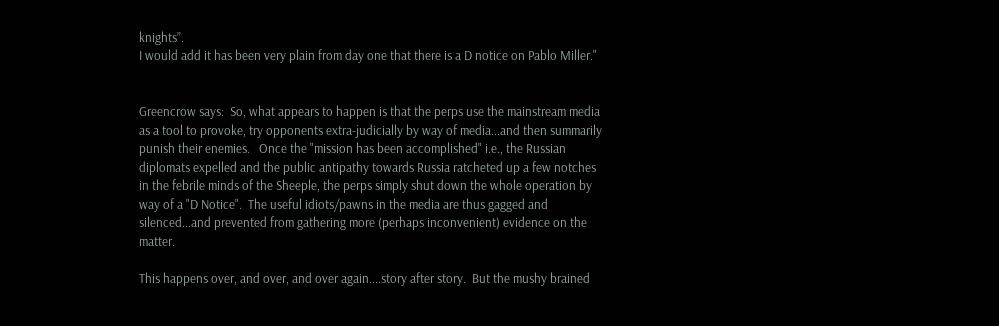knights”.
I would add it has been very plain from day one that there is a D notice on Pablo Miller."


Greencrow says:  So, what appears to happen is that the perps use the mainstream media as a tool to provoke, try opponents extra-judicially by way of media...and then summarily punish their enemies.   Once the "mission has been accomplished" i.e., the Russian diplomats expelled and the public antipathy towards Russia ratcheted up a few notches in the febrile minds of the Sheeple, the perps simply shut down the whole operation by way of a "D Notice".  The useful idiots/pawns in the media are thus gagged and silenced...and prevented from gathering more (perhaps inconvenient) evidence on the matter.

This happens over, and over, and over again....story after story.  But the mushy brained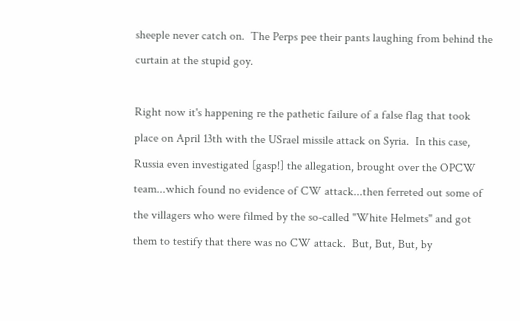sheeple never catch on.  The Perps pee their pants laughing from behind the curtain at the stupid goy.

Right now it's happening re the pathetic failure of a false flag that took place on April 13th with the USrael missile attack on Syria.  In this case, Russia even investigated [gasp!] the allegation, brought over the OPCW team...which found no evidence of CW attack...then ferreted out some of the villagers who were filmed by the so-called "White Helmets" and got them to testify that there was no CW attack.  But, But, But, by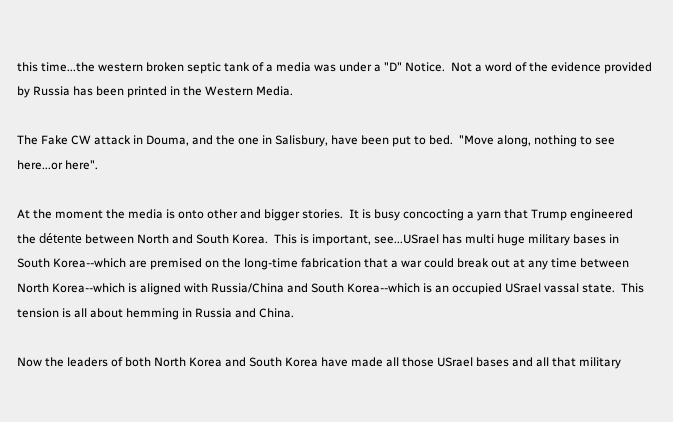this time...the western broken septic tank of a media was under a "D" Notice.  Not a word of the evidence provided by Russia has been printed in the Western Media.

The Fake CW attack in Douma, and the one in Salisbury, have been put to bed.  "Move along, nothing to see here...or here".

At the moment the media is onto other and bigger stories.  It is busy concocting a yarn that Trump engineered the détente between North and South Korea.  This is important, see...USrael has multi huge military bases in South Korea--which are premised on the long-time fabrication that a war could break out at any time between North Korea--which is aligned with Russia/China and South Korea--which is an occupied USrael vassal state.  This tension is all about hemming in Russia and China.

Now the leaders of both North Korea and South Korea have made all those USrael bases and all that military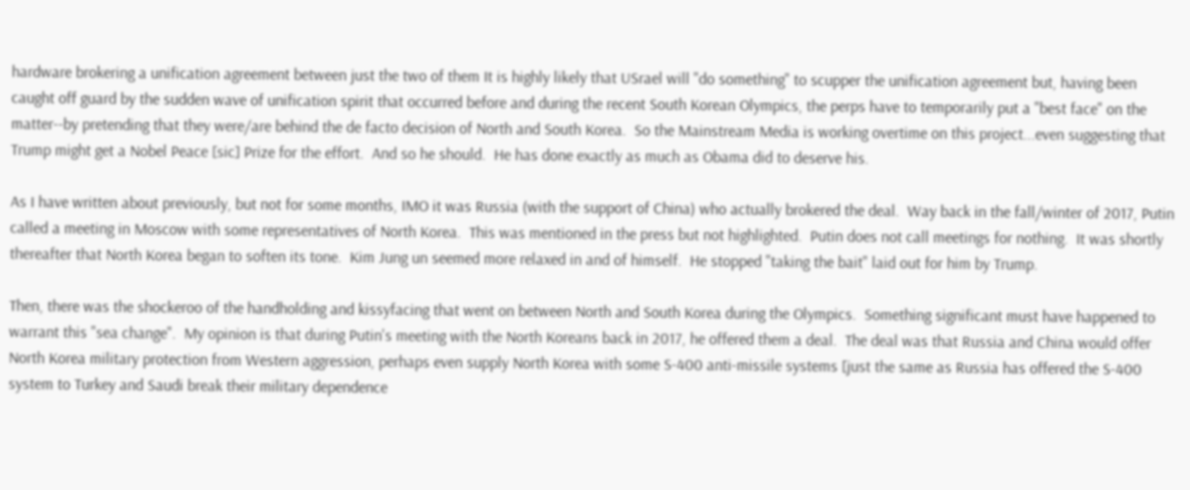hardware brokering a unification agreement between just the two of them It is highly likely that USrael will "do something" to scupper the unification agreement but, having been caught off guard by the sudden wave of unification spirit that occurred before and during the recent South Korean Olympics, the perps have to temporarily put a "best face" on the matter--by pretending that they were/are behind the de facto decision of North and South Korea.  So the Mainstream Media is working overtime on this project...even suggesting that Trump might get a Nobel Peace [sic] Prize for the effort.  And so he should.  He has done exactly as much as Obama did to deserve his.

As I have written about previously, but not for some months, IMO it was Russia (with the support of China) who actually brokered the deal.  Way back in the fall/winter of 2017, Putin called a meeting in Moscow with some representatives of North Korea.  This was mentioned in the press but not highlighted.  Putin does not call meetings for nothing.  It was shortly thereafter that North Korea began to soften its tone.  Kim Jung un seemed more relaxed in and of himself.  He stopped "taking the bait" laid out for him by Trump.

Then, there was the shockeroo of the handholding and kissyfacing that went on between North and South Korea during the Olympics.  Something significant must have happened to warrant this "sea change".  My opinion is that during Putin's meeting with the North Koreans back in 2017, he offered them a deal.  The deal was that Russia and China would offer North Korea military protection from Western aggression, perhaps even supply North Korea with some S-400 anti-missile systems [just the same as Russia has offered the S-400 system to Turkey and Saudi break their military dependence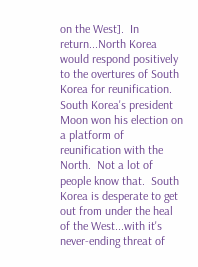on the West].  In return...North Korea would respond positively to the overtures of South Korea for reunification.  South Korea's president Moon won his election on a platform of reunification with the North.  Not a lot of people know that.  South Korea is desperate to get out from under the heal of the West...with it's never-ending threat of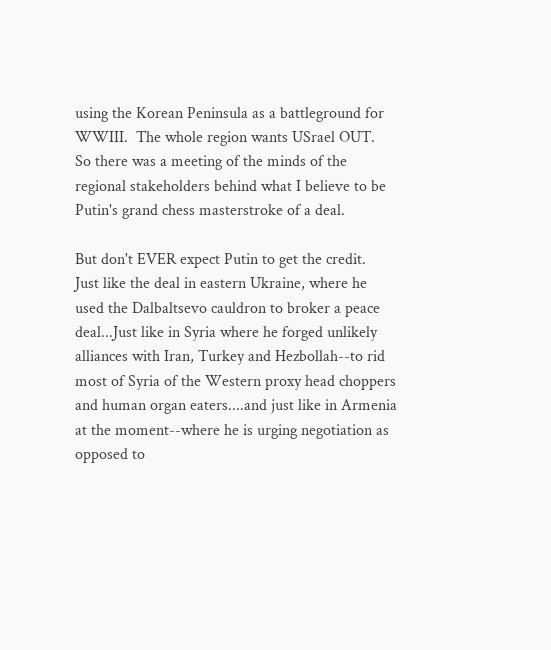using the Korean Peninsula as a battleground for WWIII.  The whole region wants USrael OUT.  So there was a meeting of the minds of the regional stakeholders behind what I believe to be Putin's grand chess masterstroke of a deal.

But don't EVER expect Putin to get the credit.  Just like the deal in eastern Ukraine, where he used the Dalbaltsevo cauldron to broker a peace deal...Just like in Syria where he forged unlikely alliances with Iran, Turkey and Hezbollah--to rid most of Syria of the Western proxy head choppers and human organ eaters....and just like in Armenia at the moment--where he is urging negotiation as opposed to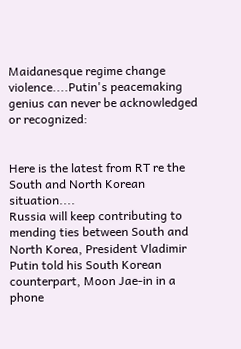Maidanesque regime change violence....Putin's peacemaking genius can never be acknowledged or recognized:


Here is the latest from RT re the South and North Korean situation....
Russia will keep contributing to mending ties between South and North Korea, President Vladimir Putin told his South Korean counterpart, Moon Jae-in in a phone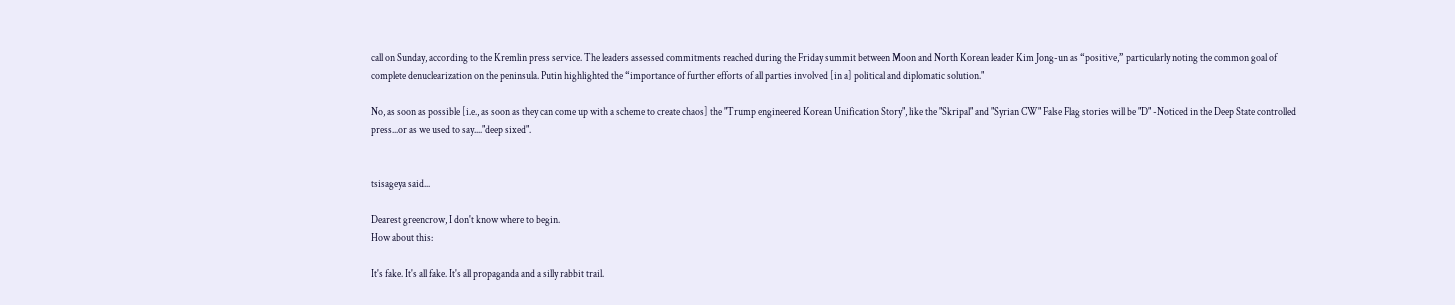call on Sunday, according to the Kremlin press service. The leaders assessed commitments reached during the Friday summit between Moon and North Korean leader Kim Jong-un as “positive,” particularly noting the common goal of complete denuclearization on the peninsula. Putin highlighted the “importance of further efforts of all parties involved [in a] political and diplomatic solution."

No, as soon as possible [i.e., as soon as they can come up with a scheme to create chaos] the "Trump engineered Korean Unification Story", like the "Skripal" and "Syrian CW" False Flag stories will be "D" -Noticed in the Deep State controlled press...or as we used to say...."deep sixed".


tsisageya said...

Dearest greencrow, I don't know where to begin.
How about this:

It's fake. It's all fake. It's all propaganda and a silly rabbit trail.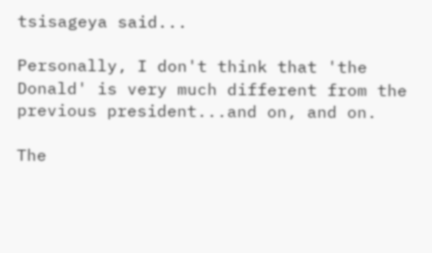tsisageya said...

Personally, I don't think that 'the Donald' is very much different from the previous president...and on, and on.

The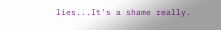lies...It's a shame really.